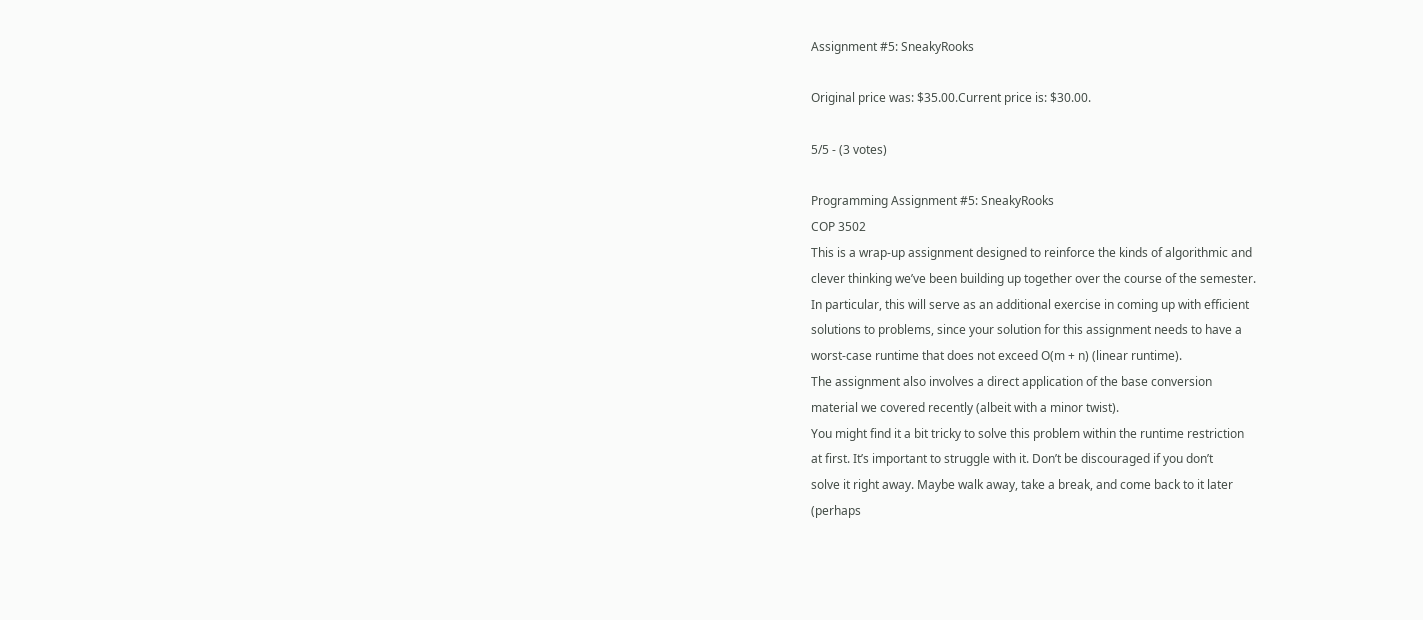Assignment #5: SneakyRooks

Original price was: $35.00.Current price is: $30.00.

5/5 - (3 votes)

Programming Assignment #5: SneakyRooks
COP 3502
This is a wrap-up assignment designed to reinforce the kinds of algorithmic and
clever thinking we’ve been building up together over the course of the semester.
In particular, this will serve as an additional exercise in coming up with efficient
solutions to problems, since your solution for this assignment needs to have a
worst-case runtime that does not exceed O(m + n) (linear runtime).
The assignment also involves a direct application of the base conversion
material we covered recently (albeit with a minor twist).
You might find it a bit tricky to solve this problem within the runtime restriction
at first. It’s important to struggle with it. Don’t be discouraged if you don’t
solve it right away. Maybe walk away, take a break, and come back to it later
(perhaps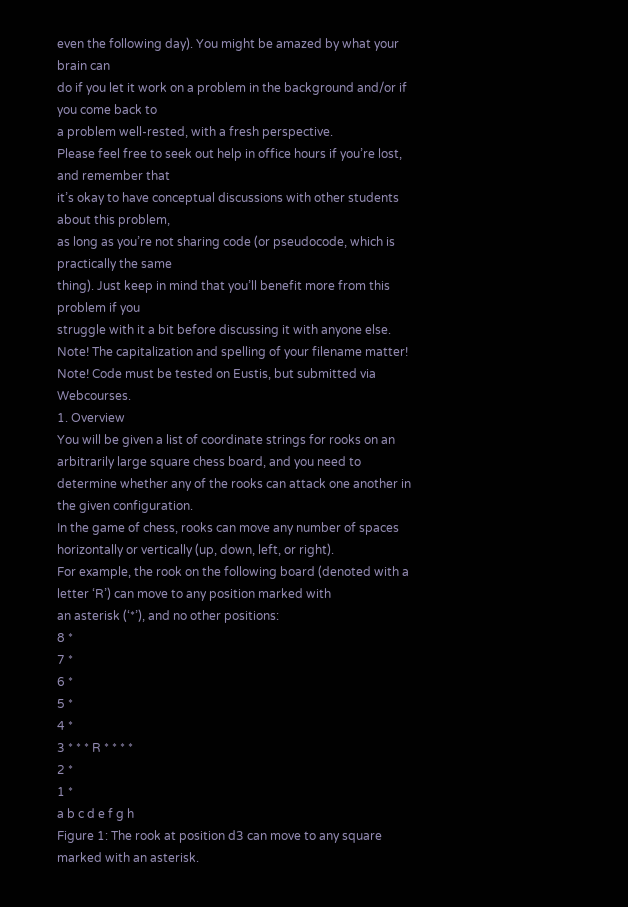even the following day). You might be amazed by what your brain can
do if you let it work on a problem in the background and/or if you come back to
a problem well-rested, with a fresh perspective.
Please feel free to seek out help in office hours if you’re lost, and remember that
it’s okay to have conceptual discussions with other students about this problem,
as long as you’re not sharing code (or pseudocode, which is practically the same
thing). Just keep in mind that you’ll benefit more from this problem if you
struggle with it a bit before discussing it with anyone else.
Note! The capitalization and spelling of your filename matter!
Note! Code must be tested on Eustis, but submitted via Webcourses.
1. Overview
You will be given a list of coordinate strings for rooks on an arbitrarily large square chess board, and you need to
determine whether any of the rooks can attack one another in the given configuration.
In the game of chess, rooks can move any number of spaces horizontally or vertically (up, down, left, or right).
For example, the rook on the following board (denoted with a letter ‘R’) can move to any position marked with
an asterisk (‘*’), and no other positions:
8 *
7 *
6 *
5 *
4 *
3 * * * R * * * *
2 *
1 *
a b c d e f g h
Figure 1: The rook at position d3 can move to any square marked with an asterisk.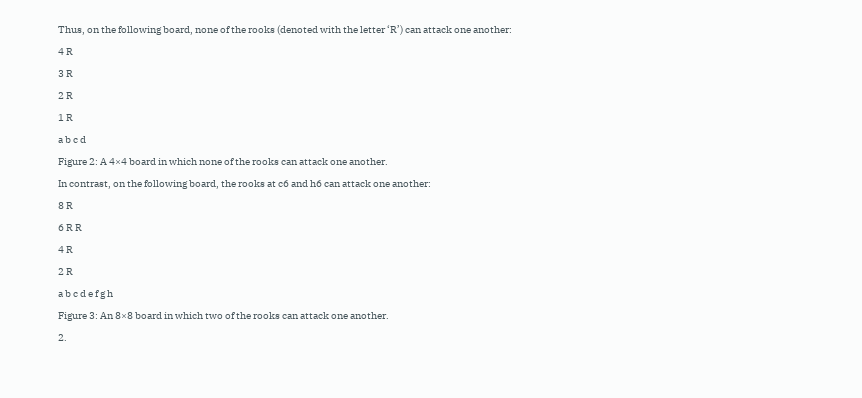Thus, on the following board, none of the rooks (denoted with the letter ‘R’) can attack one another:
4 R
3 R
2 R
1 R
a b c d
Figure 2: A 4×4 board in which none of the rooks can attack one another.
In contrast, on the following board, the rooks at c6 and h6 can attack one another:
8 R
6 R R
4 R
2 R
a b c d e f g h
Figure 3: An 8×8 board in which two of the rooks can attack one another.
2.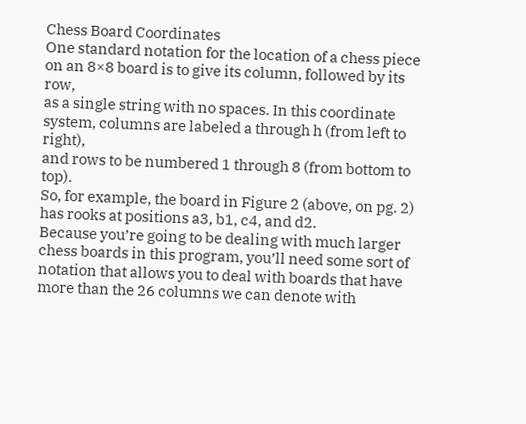Chess Board Coordinates
One standard notation for the location of a chess piece on an 8×8 board is to give its column, followed by its row,
as a single string with no spaces. In this coordinate system, columns are labeled a through h (from left to right),
and rows to be numbered 1 through 8 (from bottom to top).
So, for example, the board in Figure 2 (above, on pg. 2) has rooks at positions a3, b1, c4, and d2.
Because you’re going to be dealing with much larger chess boards in this program, you’ll need some sort of
notation that allows you to deal with boards that have more than the 26 columns we can denote with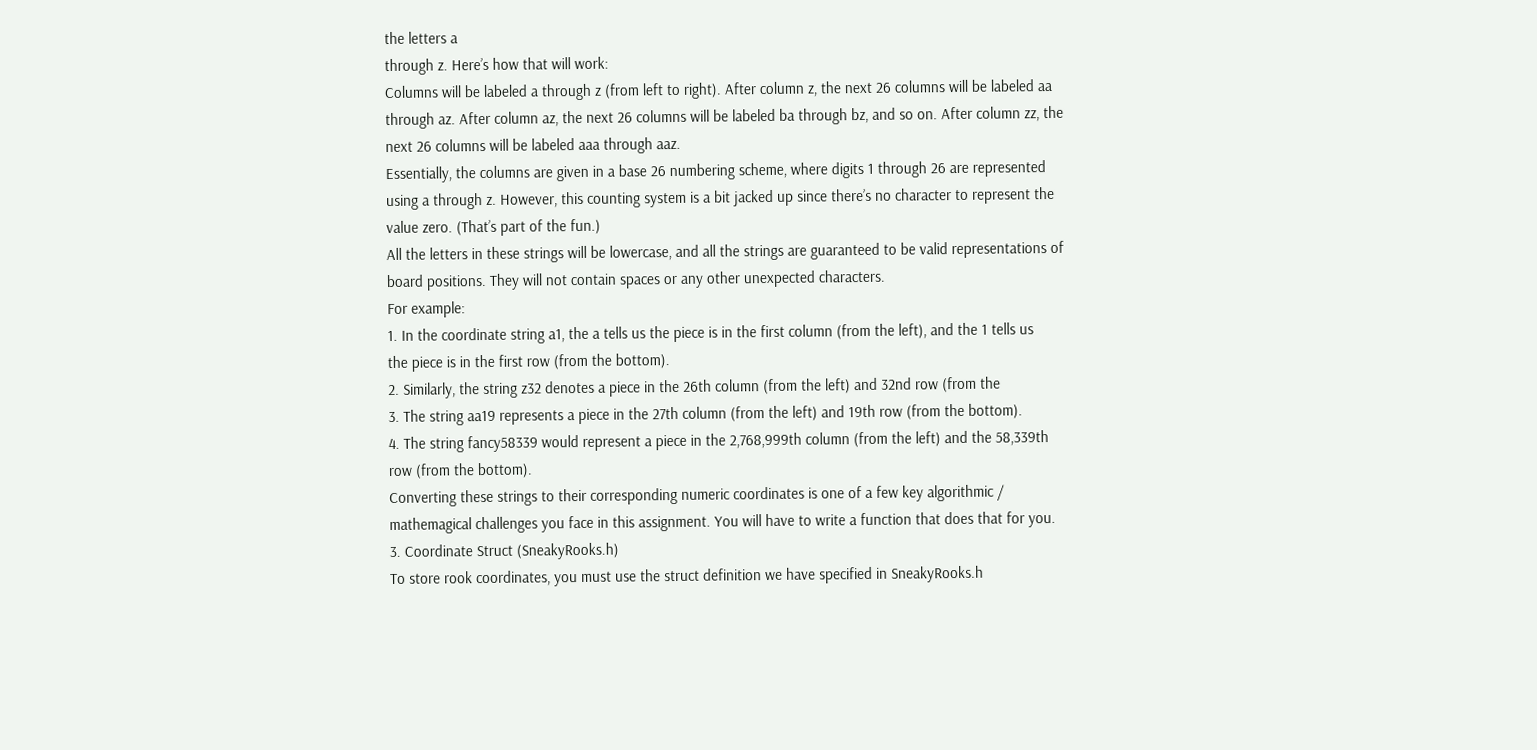the letters a
through z. Here’s how that will work:
Columns will be labeled a through z (from left to right). After column z, the next 26 columns will be labeled aa
through az. After column az, the next 26 columns will be labeled ba through bz, and so on. After column zz, the
next 26 columns will be labeled aaa through aaz.
Essentially, the columns are given in a base 26 numbering scheme, where digits 1 through 26 are represented
using a through z. However, this counting system is a bit jacked up since there’s no character to represent the
value zero. (That’s part of the fun.)
All the letters in these strings will be lowercase, and all the strings are guaranteed to be valid representations of
board positions. They will not contain spaces or any other unexpected characters.
For example:
1. In the coordinate string a1, the a tells us the piece is in the first column (from the left), and the 1 tells us
the piece is in the first row (from the bottom).
2. Similarly, the string z32 denotes a piece in the 26th column (from the left) and 32nd row (from the
3. The string aa19 represents a piece in the 27th column (from the left) and 19th row (from the bottom).
4. The string fancy58339 would represent a piece in the 2,768,999th column (from the left) and the 58,339th
row (from the bottom).
Converting these strings to their corresponding numeric coordinates is one of a few key algorithmic /
mathemagical challenges you face in this assignment. You will have to write a function that does that for you.
3. Coordinate Struct (SneakyRooks.h)
To store rook coordinates, you must use the struct definition we have specified in SneakyRooks.h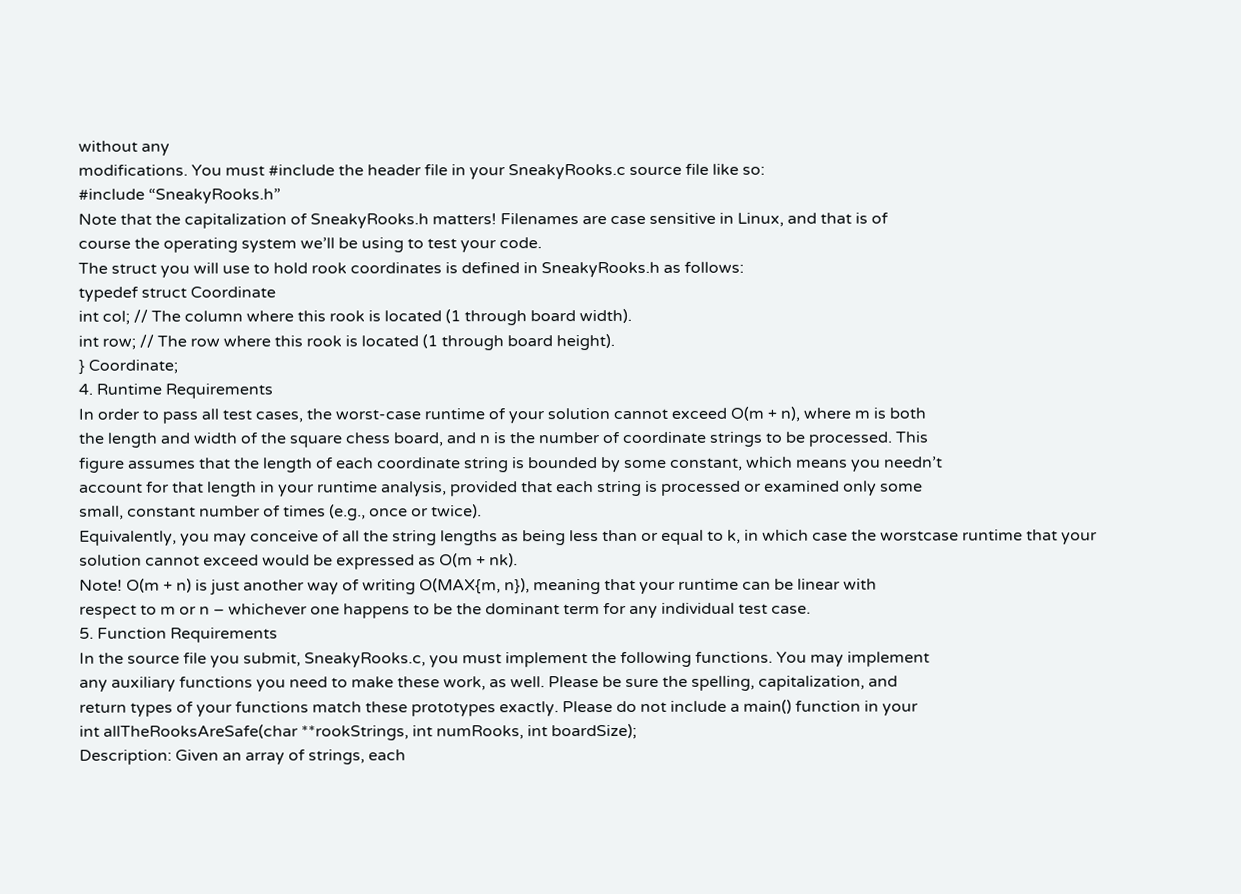without any
modifications. You must #include the header file in your SneakyRooks.c source file like so:
#include “SneakyRooks.h”
Note that the capitalization of SneakyRooks.h matters! Filenames are case sensitive in Linux, and that is of
course the operating system we’ll be using to test your code.
The struct you will use to hold rook coordinates is defined in SneakyRooks.h as follows:
typedef struct Coordinate
int col; // The column where this rook is located (1 through board width).
int row; // The row where this rook is located (1 through board height).
} Coordinate;
4. Runtime Requirements
In order to pass all test cases, the worst-case runtime of your solution cannot exceed O(m + n), where m is both
the length and width of the square chess board, and n is the number of coordinate strings to be processed. This
figure assumes that the length of each coordinate string is bounded by some constant, which means you needn’t
account for that length in your runtime analysis, provided that each string is processed or examined only some
small, constant number of times (e.g., once or twice).
Equivalently, you may conceive of all the string lengths as being less than or equal to k, in which case the worstcase runtime that your solution cannot exceed would be expressed as O(m + nk).
Note! O(m + n) is just another way of writing O(MAX{m, n}), meaning that your runtime can be linear with
respect to m or n – whichever one happens to be the dominant term for any individual test case.
5. Function Requirements
In the source file you submit, SneakyRooks.c, you must implement the following functions. You may implement
any auxiliary functions you need to make these work, as well. Please be sure the spelling, capitalization, and
return types of your functions match these prototypes exactly. Please do not include a main() function in your
int allTheRooksAreSafe(char **rookStrings, int numRooks, int boardSize);
Description: Given an array of strings, each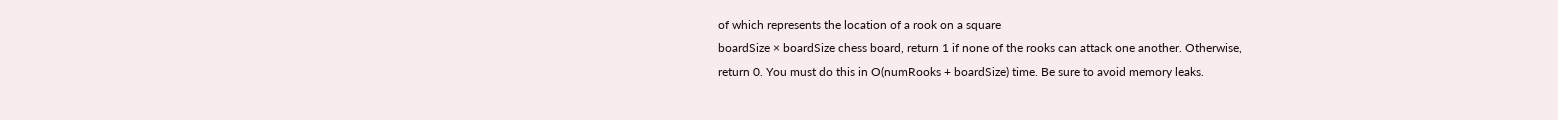of which represents the location of a rook on a square
boardSize × boardSize chess board, return 1 if none of the rooks can attack one another. Otherwise,
return 0. You must do this in O(numRooks + boardSize) time. Be sure to avoid memory leaks.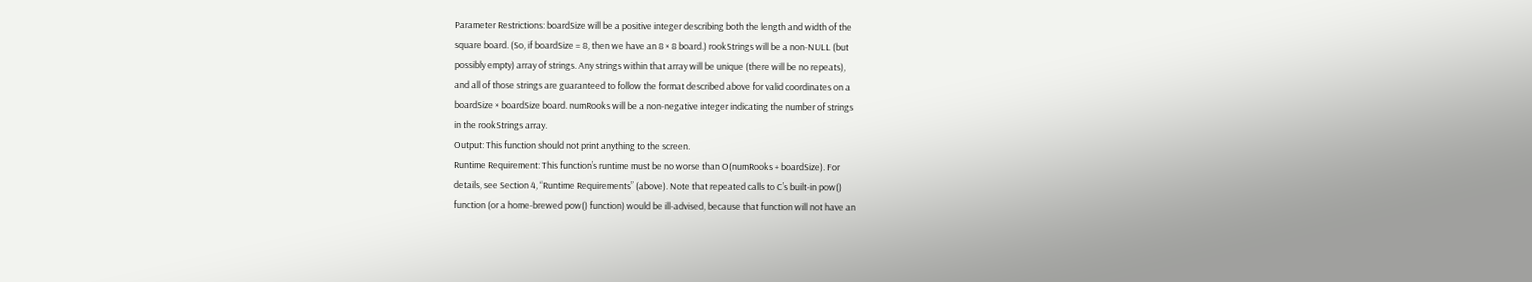Parameter Restrictions: boardSize will be a positive integer describing both the length and width of the
square board. (So, if boardSize = 8, then we have an 8 × 8 board.) rookStrings will be a non-NULL (but
possibly empty) array of strings. Any strings within that array will be unique (there will be no repeats),
and all of those strings are guaranteed to follow the format described above for valid coordinates on a
boardSize × boardSize board. numRooks will be a non-negative integer indicating the number of strings
in the rookStrings array.
Output: This function should not print anything to the screen.
Runtime Requirement: This function’s runtime must be no worse than O(numRooks + boardSize). For
details, see Section 4, “Runtime Requirements” (above). Note that repeated calls to C’s built-in pow()
function (or a home-brewed pow() function) would be ill-advised, because that function will not have an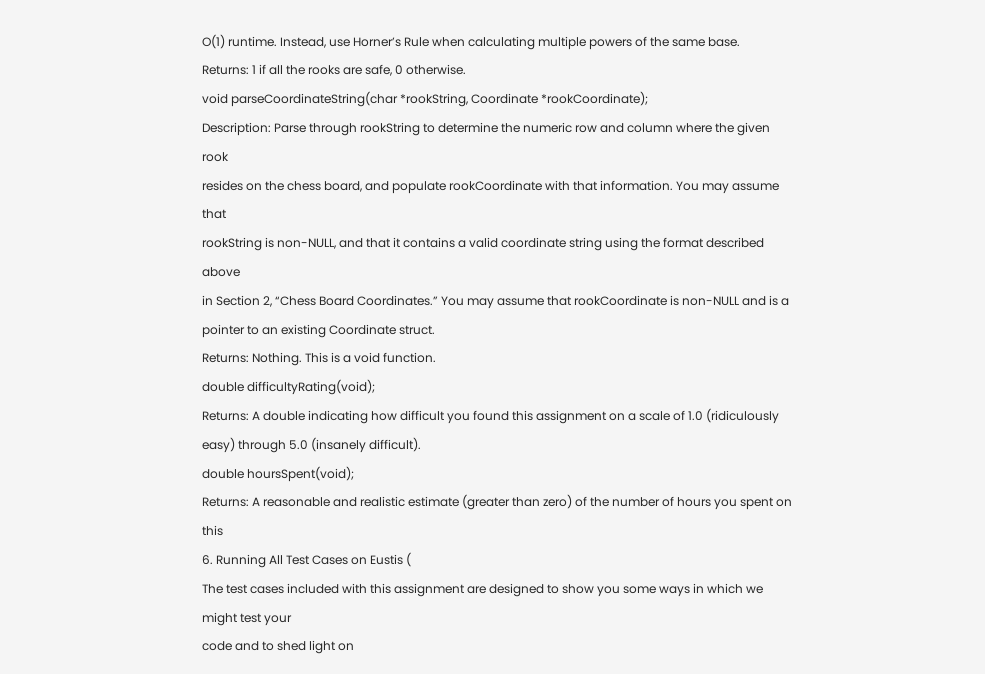O(1) runtime. Instead, use Horner’s Rule when calculating multiple powers of the same base.
Returns: 1 if all the rooks are safe, 0 otherwise.
void parseCoordinateString(char *rookString, Coordinate *rookCoordinate);
Description: Parse through rookString to determine the numeric row and column where the given rook
resides on the chess board, and populate rookCoordinate with that information. You may assume that
rookString is non-NULL, and that it contains a valid coordinate string using the format described above
in Section 2, “Chess Board Coordinates.” You may assume that rookCoordinate is non-NULL and is a
pointer to an existing Coordinate struct.
Returns: Nothing. This is a void function.
double difficultyRating(void);
Returns: A double indicating how difficult you found this assignment on a scale of 1.0 (ridiculously
easy) through 5.0 (insanely difficult).
double hoursSpent(void);
Returns: A reasonable and realistic estimate (greater than zero) of the number of hours you spent on this
6. Running All Test Cases on Eustis (
The test cases included with this assignment are designed to show you some ways in which we might test your
code and to shed light on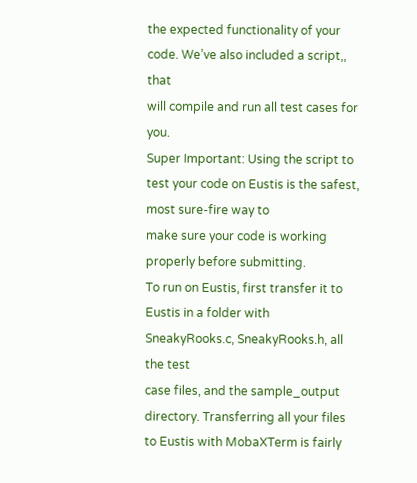the expected functionality of your code. We’ve also included a script,, that
will compile and run all test cases for you.
Super Important: Using the script to test your code on Eustis is the safest, most sure-fire way to
make sure your code is working properly before submitting.
To run on Eustis, first transfer it to Eustis in a folder with SneakyRooks.c, SneakyRooks.h, all the test
case files, and the sample_output directory. Transferring all your files to Eustis with MobaXTerm is fairly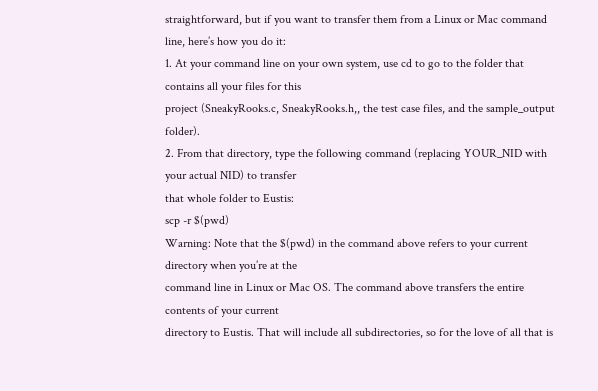straightforward, but if you want to transfer them from a Linux or Mac command line, here’s how you do it:
1. At your command line on your own system, use cd to go to the folder that contains all your files for this
project (SneakyRooks.c, SneakyRooks.h,, the test case files, and the sample_output folder).
2. From that directory, type the following command (replacing YOUR_NID with your actual NID) to transfer
that whole folder to Eustis:
scp -r $(pwd)
Warning: Note that the $(pwd) in the command above refers to your current directory when you’re at the
command line in Linux or Mac OS. The command above transfers the entire contents of your current
directory to Eustis. That will include all subdirectories, so for the love of all that is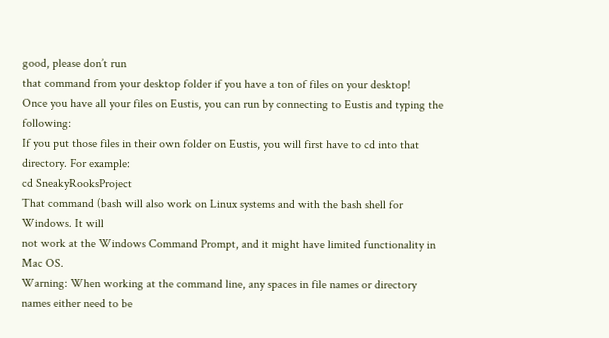good, please don’t run
that command from your desktop folder if you have a ton of files on your desktop!
Once you have all your files on Eustis, you can run by connecting to Eustis and typing the following:
If you put those files in their own folder on Eustis, you will first have to cd into that directory. For example:
cd SneakyRooksProject
That command (bash will also work on Linux systems and with the bash shell for Windows. It will
not work at the Windows Command Prompt, and it might have limited functionality in Mac OS.
Warning: When working at the command line, any spaces in file names or directory names either need to be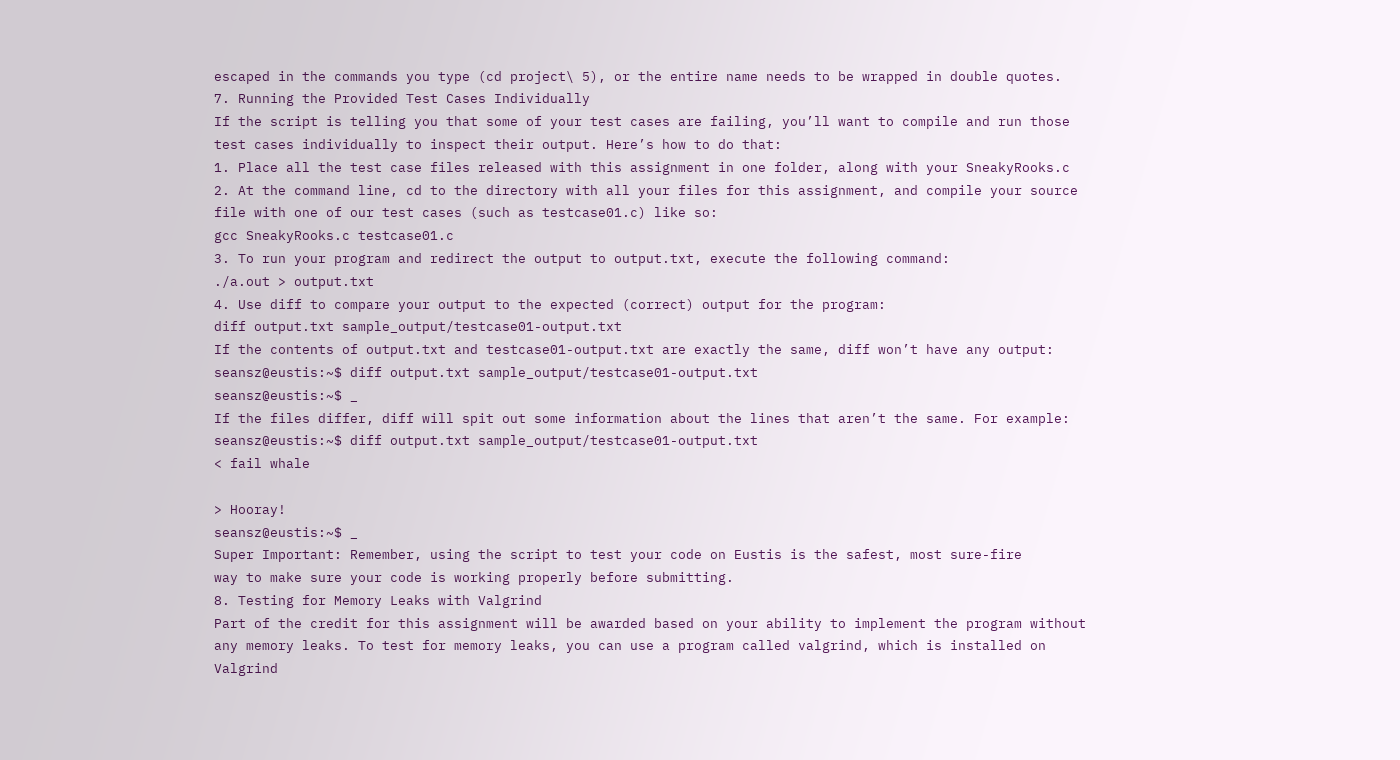escaped in the commands you type (cd project\ 5), or the entire name needs to be wrapped in double quotes.
7. Running the Provided Test Cases Individually
If the script is telling you that some of your test cases are failing, you’ll want to compile and run those
test cases individually to inspect their output. Here’s how to do that:
1. Place all the test case files released with this assignment in one folder, along with your SneakyRooks.c
2. At the command line, cd to the directory with all your files for this assignment, and compile your source
file with one of our test cases (such as testcase01.c) like so:
gcc SneakyRooks.c testcase01.c
3. To run your program and redirect the output to output.txt, execute the following command:
./a.out > output.txt
4. Use diff to compare your output to the expected (correct) output for the program:
diff output.txt sample_output/testcase01-output.txt
If the contents of output.txt and testcase01-output.txt are exactly the same, diff won’t have any output:
seansz@eustis:~$ diff output.txt sample_output/testcase01-output.txt
seansz@eustis:~$ _
If the files differ, diff will spit out some information about the lines that aren’t the same. For example:
seansz@eustis:~$ diff output.txt sample_output/testcase01-output.txt
< fail whale

> Hooray!
seansz@eustis:~$ _
Super Important: Remember, using the script to test your code on Eustis is the safest, most sure-fire
way to make sure your code is working properly before submitting.
8. Testing for Memory Leaks with Valgrind
Part of the credit for this assignment will be awarded based on your ability to implement the program without
any memory leaks. To test for memory leaks, you can use a program called valgrind, which is installed on
Valgrind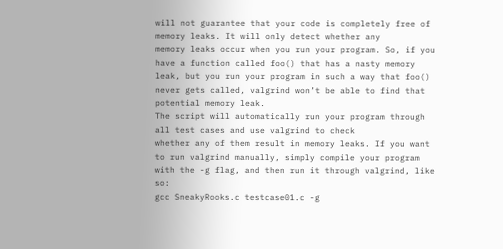will not guarantee that your code is completely free of memory leaks. It will only detect whether any
memory leaks occur when you run your program. So, if you have a function called foo() that has a nasty memory
leak, but you run your program in such a way that foo() never gets called, valgrind won’t be able to find that
potential memory leak.
The script will automatically run your program through all test cases and use valgrind to check
whether any of them result in memory leaks. If you want to run valgrind manually, simply compile your program
with the -g flag, and then run it through valgrind, like so:
gcc SneakyRooks.c testcase01.c -g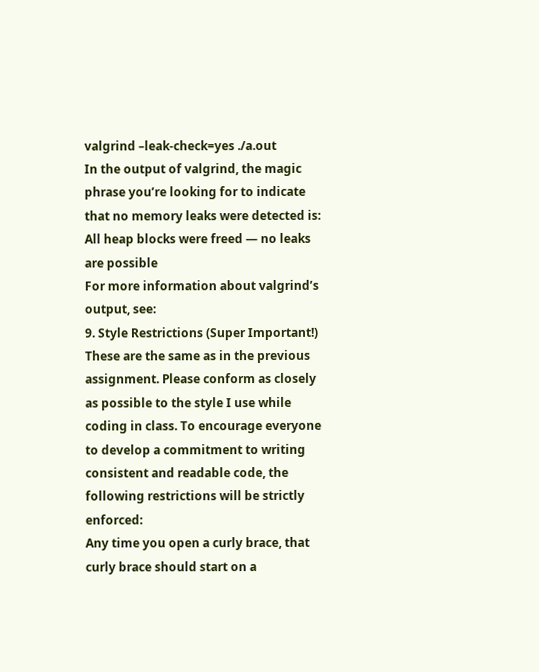valgrind –leak-check=yes ./a.out
In the output of valgrind, the magic phrase you’re looking for to indicate that no memory leaks were detected is:
All heap blocks were freed — no leaks are possible
For more information about valgrind’s output, see:
9. Style Restrictions (Super Important!)
These are the same as in the previous assignment. Please conform as closely as possible to the style I use while
coding in class. To encourage everyone to develop a commitment to writing consistent and readable code, the
following restrictions will be strictly enforced:
Any time you open a curly brace, that curly brace should start on a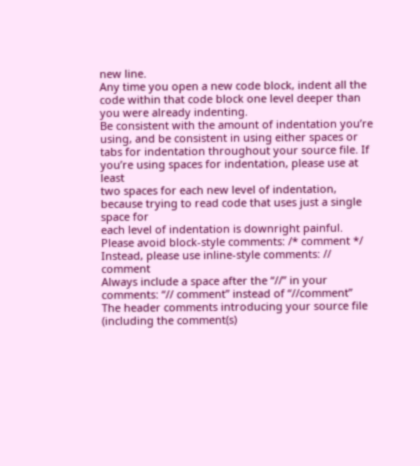new line.
Any time you open a new code block, indent all the code within that code block one level deeper than
you were already indenting.
Be consistent with the amount of indentation you’re using, and be consistent in using either spaces or
tabs for indentation throughout your source file. If you’re using spaces for indentation, please use at least
two spaces for each new level of indentation, because trying to read code that uses just a single space for
each level of indentation is downright painful.
Please avoid block-style comments: /* comment */
Instead, please use inline-style comments: // comment
Always include a space after the “//” in your comments: “// comment” instead of “//comment”
The header comments introducing your source file (including the comment(s)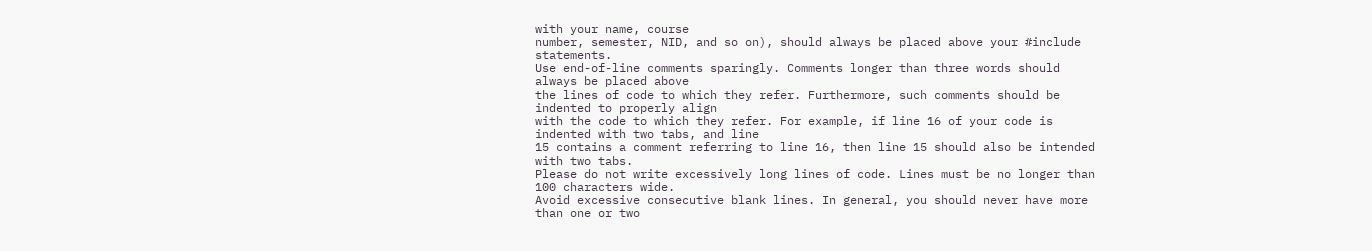with your name, course
number, semester, NID, and so on), should always be placed above your #include statements.
Use end-of-line comments sparingly. Comments longer than three words should always be placed above
the lines of code to which they refer. Furthermore, such comments should be indented to properly align
with the code to which they refer. For example, if line 16 of your code is indented with two tabs, and line
15 contains a comment referring to line 16, then line 15 should also be intended with two tabs.
Please do not write excessively long lines of code. Lines must be no longer than 100 characters wide.
Avoid excessive consecutive blank lines. In general, you should never have more than one or two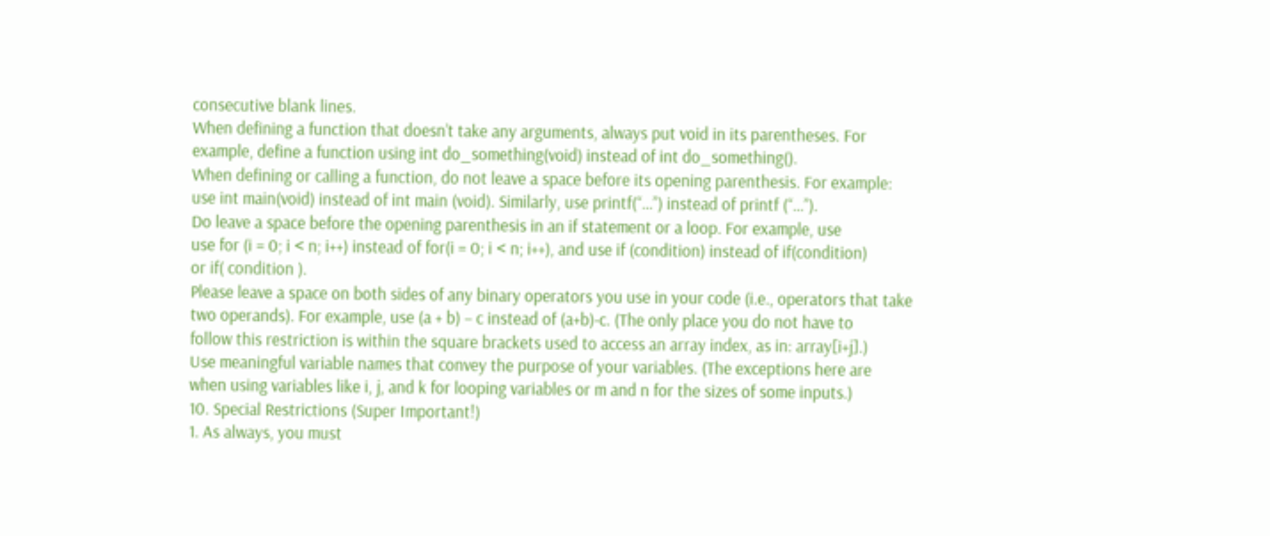consecutive blank lines.
When defining a function that doesn’t take any arguments, always put void in its parentheses. For
example, define a function using int do_something(void) instead of int do_something().
When defining or calling a function, do not leave a space before its opening parenthesis. For example:
use int main(void) instead of int main (void). Similarly, use printf(“…”) instead of printf (“…”).
Do leave a space before the opening parenthesis in an if statement or a loop. For example, use
use for (i = 0; i < n; i++) instead of for(i = 0; i < n; i++), and use if (condition) instead of if(condition)
or if( condition ).
Please leave a space on both sides of any binary operators you use in your code (i.e., operators that take
two operands). For example, use (a + b) – c instead of (a+b)-c. (The only place you do not have to
follow this restriction is within the square brackets used to access an array index, as in: array[i+j].)
Use meaningful variable names that convey the purpose of your variables. (The exceptions here are
when using variables like i, j, and k for looping variables or m and n for the sizes of some inputs.)
10. Special Restrictions (Super Important!)
1. As always, you must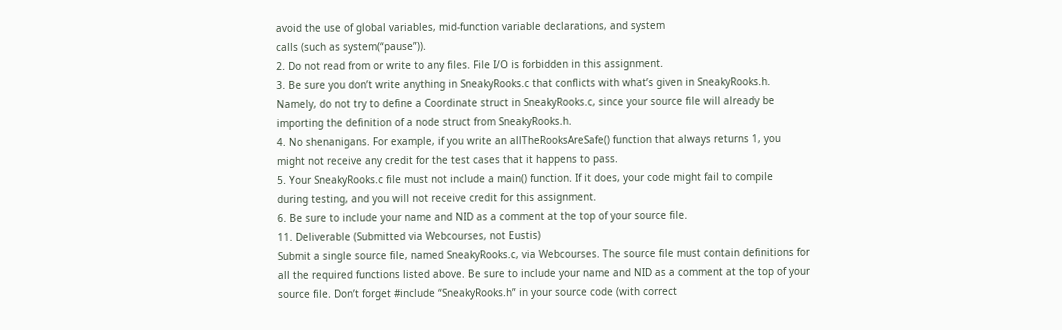avoid the use of global variables, mid-function variable declarations, and system
calls (such as system(“pause”)).
2. Do not read from or write to any files. File I/O is forbidden in this assignment.
3. Be sure you don’t write anything in SneakyRooks.c that conflicts with what’s given in SneakyRooks.h.
Namely, do not try to define a Coordinate struct in SneakyRooks.c, since your source file will already be
importing the definition of a node struct from SneakyRooks.h.
4. No shenanigans. For example, if you write an allTheRooksAreSafe() function that always returns 1, you
might not receive any credit for the test cases that it happens to pass.
5. Your SneakyRooks.c file must not include a main() function. If it does, your code might fail to compile
during testing, and you will not receive credit for this assignment.
6. Be sure to include your name and NID as a comment at the top of your source file.
11. Deliverable (Submitted via Webcourses, not Eustis)
Submit a single source file, named SneakyRooks.c, via Webcourses. The source file must contain definitions for
all the required functions listed above. Be sure to include your name and NID as a comment at the top of your
source file. Don’t forget #include “SneakyRooks.h” in your source code (with correct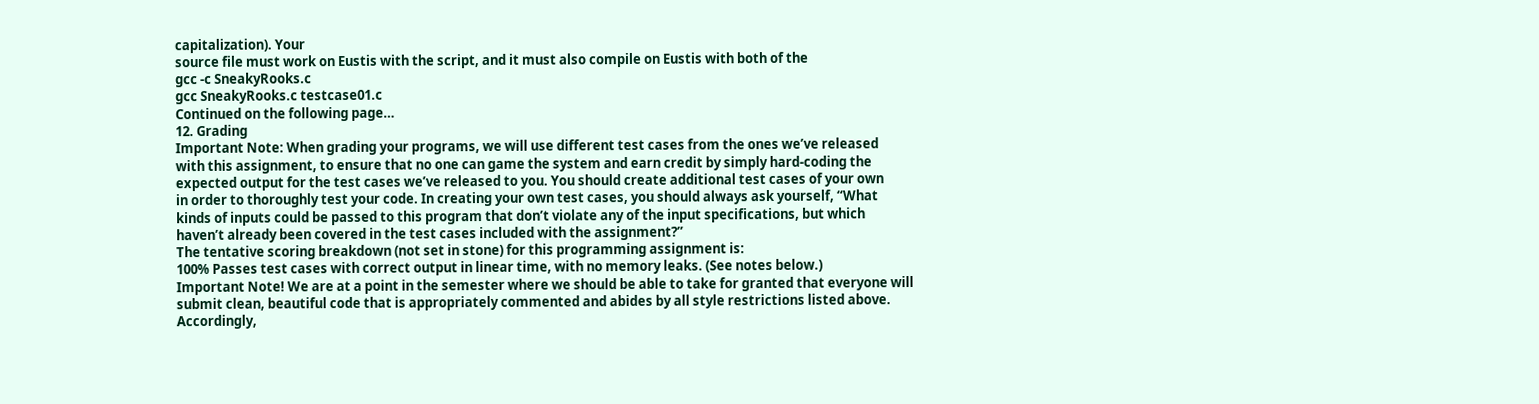capitalization). Your
source file must work on Eustis with the script, and it must also compile on Eustis with both of the
gcc -c SneakyRooks.c
gcc SneakyRooks.c testcase01.c
Continued on the following page…
12. Grading
Important Note: When grading your programs, we will use different test cases from the ones we’ve released
with this assignment, to ensure that no one can game the system and earn credit by simply hard-coding the
expected output for the test cases we’ve released to you. You should create additional test cases of your own
in order to thoroughly test your code. In creating your own test cases, you should always ask yourself, “What
kinds of inputs could be passed to this program that don’t violate any of the input specifications, but which
haven’t already been covered in the test cases included with the assignment?”
The tentative scoring breakdown (not set in stone) for this programming assignment is:
100% Passes test cases with correct output in linear time, with no memory leaks. (See notes below.)
Important Note! We are at a point in the semester where we should be able to take for granted that everyone will
submit clean, beautiful code that is appropriately commented and abides by all style restrictions listed above.
Accordingly,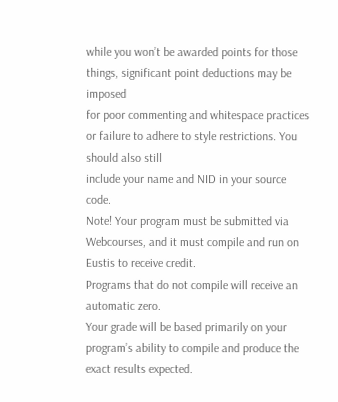while you won’t be awarded points for those things, significant point deductions may be imposed
for poor commenting and whitespace practices or failure to adhere to style restrictions. You should also still
include your name and NID in your source code.
Note! Your program must be submitted via Webcourses, and it must compile and run on Eustis to receive credit.
Programs that do not compile will receive an automatic zero.
Your grade will be based primarily on your program’s ability to compile and produce the exact results expected.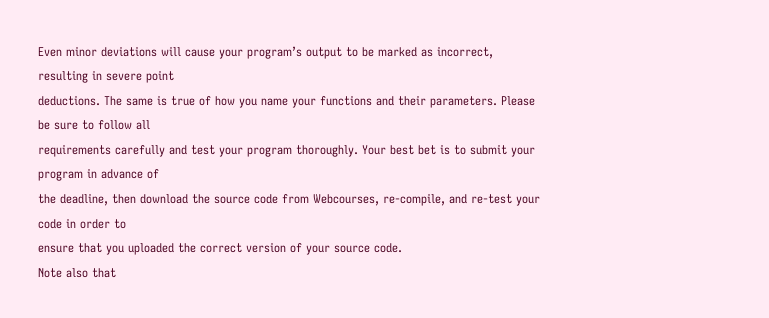Even minor deviations will cause your program’s output to be marked as incorrect, resulting in severe point
deductions. The same is true of how you name your functions and their parameters. Please be sure to follow all
requirements carefully and test your program thoroughly. Your best bet is to submit your program in advance of
the deadline, then download the source code from Webcourses, re-compile, and re-test your code in order to
ensure that you uploaded the correct version of your source code.
Note also that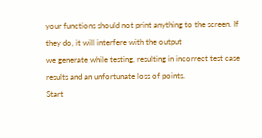your functions should not print anything to the screen. If they do, it will interfere with the output
we generate while testing, resulting in incorrect test case results and an unfortunate loss of points.
Start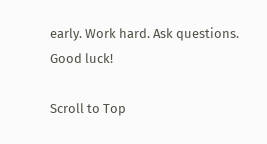early. Work hard. Ask questions. Good luck!

Scroll to Top